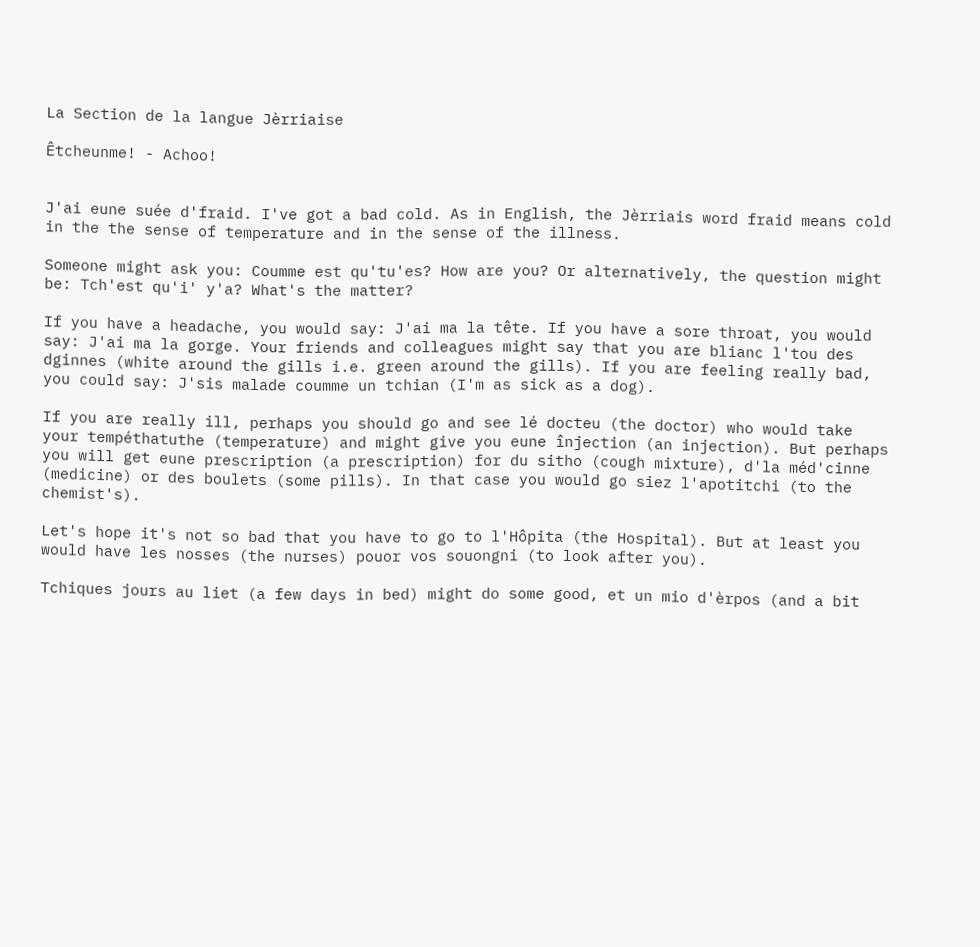La Section de la langue Jèrriaise

Êtcheunme! - Achoo!


J'ai eune suée d'fraid. I've got a bad cold. As in English, the Jèrriais word fraid means cold in the the sense of temperature and in the sense of the illness.

Someone might ask you: Coumme est qu'tu'es? How are you? Or alternatively, the question might be: Tch'est qu'i' y'a? What's the matter?

If you have a headache, you would say: J'ai ma la tête. If you have a sore throat, you would say: J'ai ma la gorge. Your friends and colleagues might say that you are blianc l'tou des dginnes (white around the gills i.e. green around the gills). If you are feeling really bad, you could say: J'sis malade coumme un tchian (I'm as sick as a dog).

If you are really ill, perhaps you should go and see lé docteu (the doctor) who would take your tempéthatuthe (temperature) and might give you eune înjection (an injection). But perhaps you will get eune prescription (a prescription) for du sitho (cough mixture), d'la méd'cinne (medicine) or des boulets (some pills). In that case you would go siez l'apotitchi (to the chemist's).

Let's hope it's not so bad that you have to go to l'Hôpita (the Hospital). But at least you would have les nosses (the nurses) pouor vos souongni (to look after you).

Tchiques jours au liet (a few days in bed) might do some good, et un mio d'èrpos (and a bit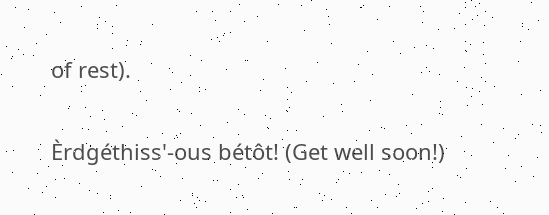of rest).

Èrdgéthiss'-ous bétôt! (Get well soon!)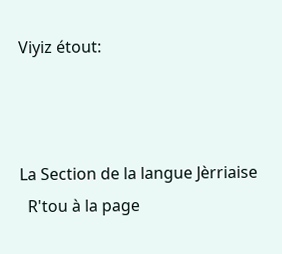Viyiz étout:



La Section de la langue Jèrriaise
  R'tou à la page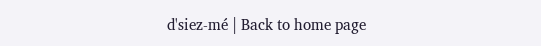d'siez-mé | Back to home page